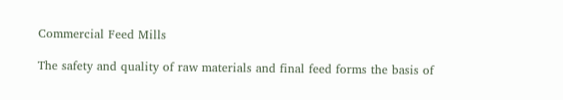Commercial Feed Mills

The safety and quality of raw materials and final feed forms the basis of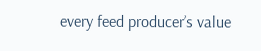every feed producer’s value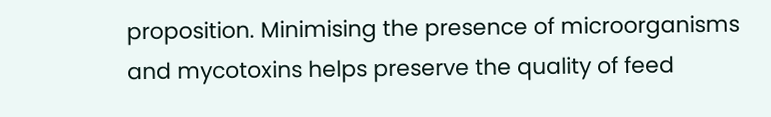proposition. Minimising the presence of microorganisms and mycotoxins helps preserve the quality of feed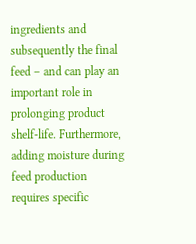ingredients and subsequently the final feed – and can play an important role in prolonging product shelf-life. Furthermore, adding moisture during feed production requires specific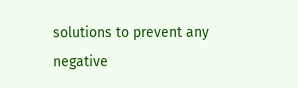solutions to prevent any negative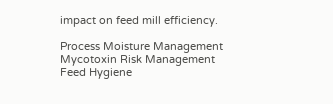impact on feed mill efficiency.

Process Moisture Management
Mycotoxin Risk Management
Feed Hygiene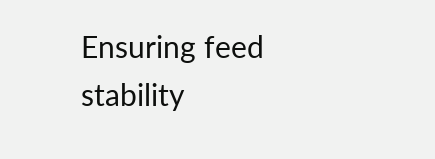Ensuring feed stability